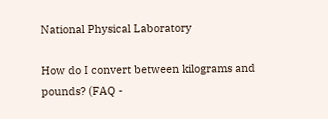National Physical Laboratory

How do I convert between kilograms and pounds? (FAQ -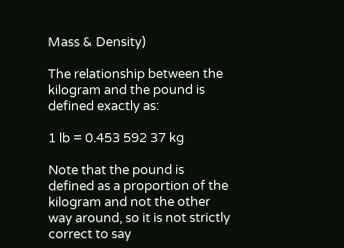Mass & Density)

The relationship between the kilogram and the pound is defined exactly as:

1 lb = 0.453 592 37 kg

Note that the pound is defined as a proportion of the kilogram and not the other way around, so it is not strictly correct to say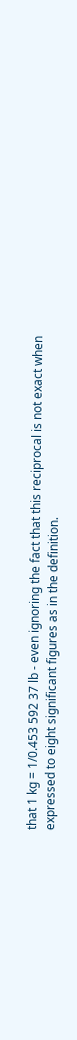that 1 kg = 1/0.453 592 37 lb - even ignoring the fact that this reciprocal is not exact when expressed to eight significant figures as in the definition.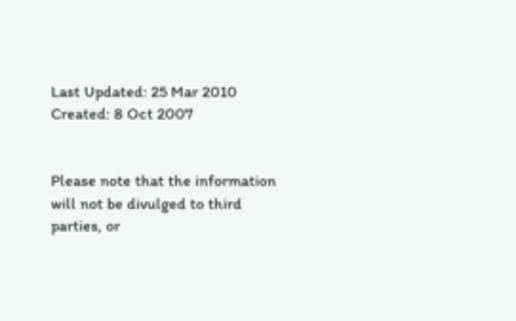Last Updated: 25 Mar 2010
Created: 8 Oct 2007


Please note that the information will not be divulged to third parties, or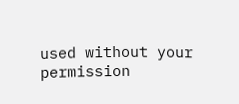used without your permission